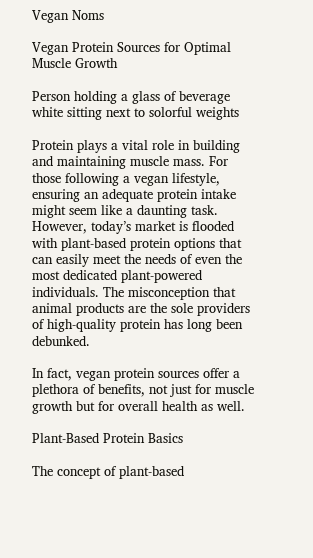Vegan Noms

Vegan Protein Sources for Optimal Muscle Growth

Person holding a glass of beverage white sitting next to solorful weights

Protein plays a vital role in building and maintaining muscle mass. For those following a vegan lifestyle, ensuring an adequate protein intake might seem like a daunting task. However, today’s market is flooded with plant-based protein options that can easily meet the needs of even the most dedicated plant-powered individuals. The misconception that animal products are the sole providers of high-quality protein has long been debunked.

In fact, vegan protein sources offer a plethora of benefits, not just for muscle growth but for overall health as well.

Plant-Based Protein Basics

The concept of plant-based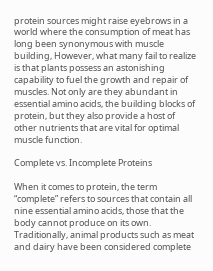protein sources might raise eyebrows in a world where the consumption of meat has long been synonymous with muscle building, However, what many fail to realize is that plants possess an astonishing capability to fuel the growth and repair of muscles. Not only are they abundant in essential amino acids, the building blocks of protein, but they also provide a host of other nutrients that are vital for optimal muscle function.

Complete vs. Incomplete Proteins

When it comes to protein, the term “complete” refers to sources that contain all nine essential amino acids, those that the body cannot produce on its own. Traditionally, animal products such as meat and dairy have been considered complete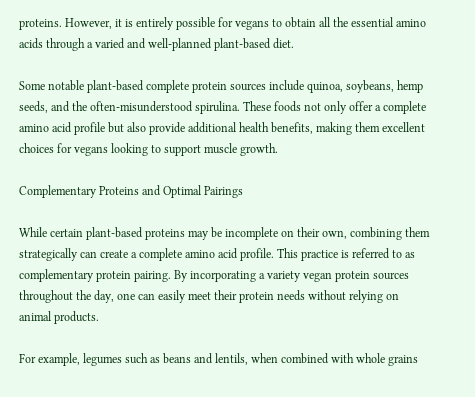proteins. However, it is entirely possible for vegans to obtain all the essential amino acids through a varied and well-planned plant-based diet.

Some notable plant-based complete protein sources include quinoa, soybeans, hemp seeds, and the often-misunderstood spirulina. These foods not only offer a complete amino acid profile but also provide additional health benefits, making them excellent choices for vegans looking to support muscle growth.

Complementary Proteins and Optimal Pairings

While certain plant-based proteins may be incomplete on their own, combining them strategically can create a complete amino acid profile. This practice is referred to as complementary protein pairing. By incorporating a variety vegan protein sources throughout the day, one can easily meet their protein needs without relying on animal products.

For example, legumes such as beans and lentils, when combined with whole grains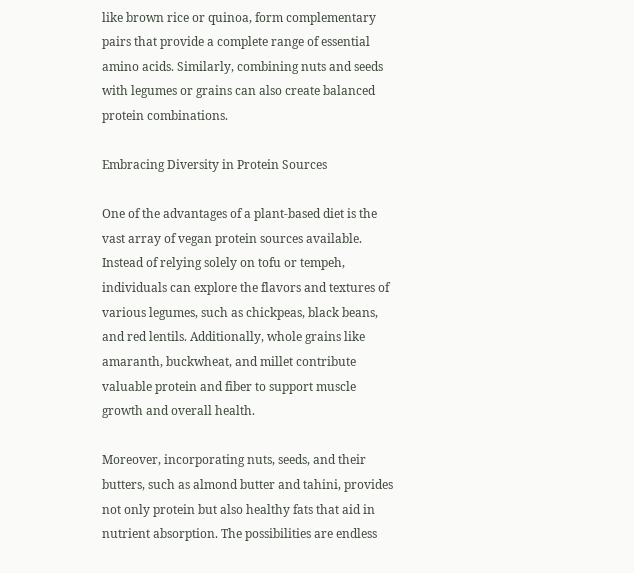like brown rice or quinoa, form complementary pairs that provide a complete range of essential amino acids. Similarly, combining nuts and seeds with legumes or grains can also create balanced protein combinations.

Embracing Diversity in Protein Sources

One of the advantages of a plant-based diet is the vast array of vegan protein sources available. Instead of relying solely on tofu or tempeh, individuals can explore the flavors and textures of various legumes, such as chickpeas, black beans, and red lentils. Additionally, whole grains like amaranth, buckwheat, and millet contribute valuable protein and fiber to support muscle growth and overall health.

Moreover, incorporating nuts, seeds, and their butters, such as almond butter and tahini, provides not only protein but also healthy fats that aid in nutrient absorption. The possibilities are endless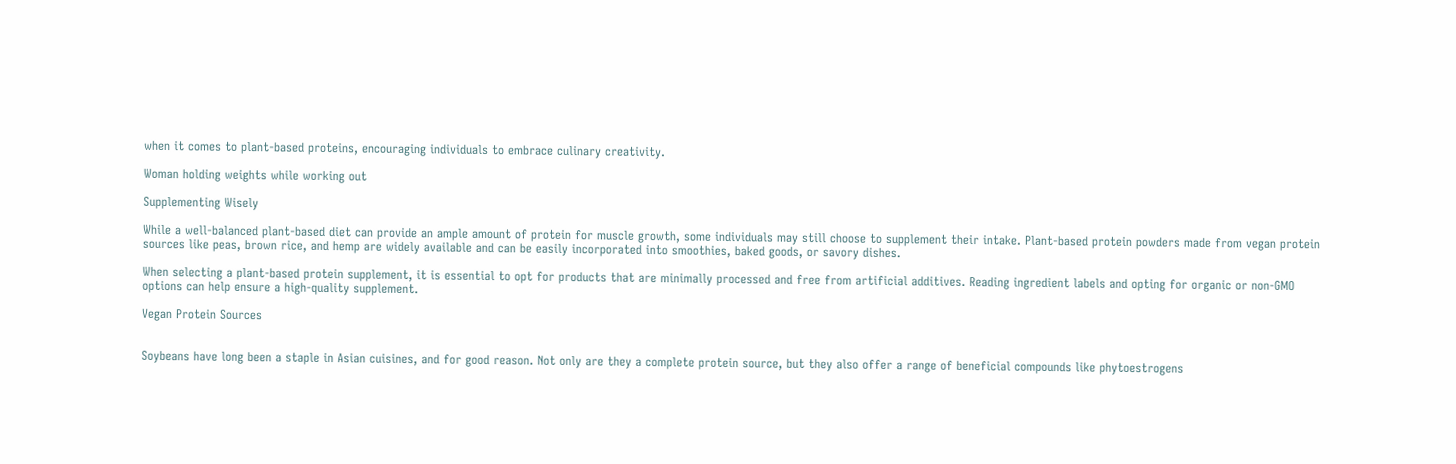when it comes to plant-based proteins, encouraging individuals to embrace culinary creativity.

Woman holding weights while working out

Supplementing Wisely

While a well-balanced plant-based diet can provide an ample amount of protein for muscle growth, some individuals may still choose to supplement their intake. Plant-based protein powders made from vegan protein sources like peas, brown rice, and hemp are widely available and can be easily incorporated into smoothies, baked goods, or savory dishes.

When selecting a plant-based protein supplement, it is essential to opt for products that are minimally processed and free from artificial additives. Reading ingredient labels and opting for organic or non-GMO options can help ensure a high-quality supplement.

Vegan Protein Sources


Soybeans have long been a staple in Asian cuisines, and for good reason. Not only are they a complete protein source, but they also offer a range of beneficial compounds like phytoestrogens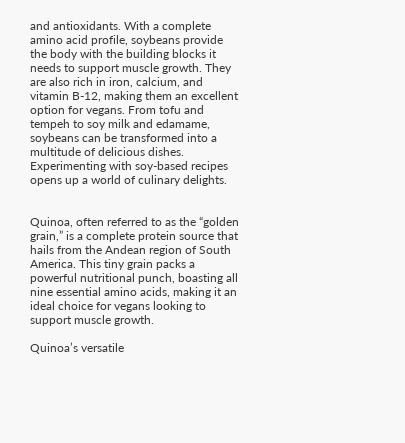and antioxidants. With a complete amino acid profile, soybeans provide the body with the building blocks it needs to support muscle growth. They are also rich in iron, calcium, and vitamin B-12, making them an excellent option for vegans. From tofu and tempeh to soy milk and edamame, soybeans can be transformed into a multitude of delicious dishes. Experimenting with soy-based recipes opens up a world of culinary delights.


Quinoa, often referred to as the “golden grain,” is a complete protein source that hails from the Andean region of South America. This tiny grain packs a powerful nutritional punch, boasting all nine essential amino acids, making it an ideal choice for vegans looking to support muscle growth.

Quinoa’s versatile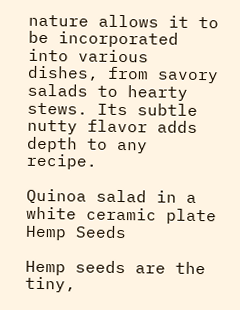nature allows it to be incorporated into various dishes, from savory salads to hearty stews. Its subtle nutty flavor adds depth to any recipe.

Quinoa salad in a white ceramic plate
Hemp Seeds

Hemp seeds are the tiny,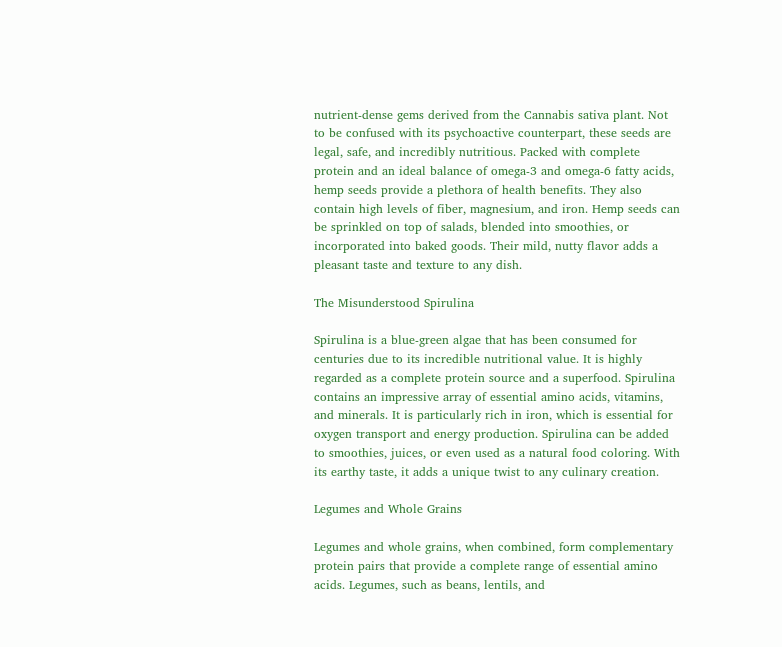nutrient-dense gems derived from the Cannabis sativa plant. Not to be confused with its psychoactive counterpart, these seeds are legal, safe, and incredibly nutritious. Packed with complete protein and an ideal balance of omega-3 and omega-6 fatty acids, hemp seeds provide a plethora of health benefits. They also contain high levels of fiber, magnesium, and iron. Hemp seeds can be sprinkled on top of salads, blended into smoothies, or incorporated into baked goods. Their mild, nutty flavor adds a pleasant taste and texture to any dish.

The Misunderstood Spirulina

Spirulina is a blue-green algae that has been consumed for centuries due to its incredible nutritional value. It is highly regarded as a complete protein source and a superfood. Spirulina contains an impressive array of essential amino acids, vitamins, and minerals. It is particularly rich in iron, which is essential for oxygen transport and energy production. Spirulina can be added to smoothies, juices, or even used as a natural food coloring. With its earthy taste, it adds a unique twist to any culinary creation.

Legumes and Whole Grains

Legumes and whole grains, when combined, form complementary protein pairs that provide a complete range of essential amino acids. Legumes, such as beans, lentils, and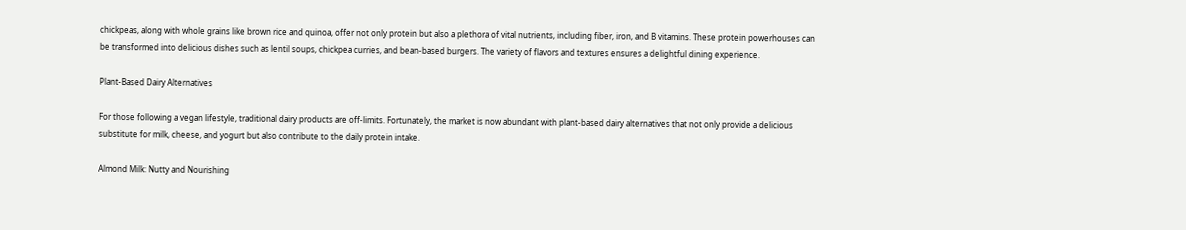chickpeas, along with whole grains like brown rice and quinoa, offer not only protein but also a plethora of vital nutrients, including fiber, iron, and B vitamins. These protein powerhouses can be transformed into delicious dishes such as lentil soups, chickpea curries, and bean-based burgers. The variety of flavors and textures ensures a delightful dining experience.

Plant-Based Dairy Alternatives

For those following a vegan lifestyle, traditional dairy products are off-limits. Fortunately, the market is now abundant with plant-based dairy alternatives that not only provide a delicious substitute for milk, cheese, and yogurt but also contribute to the daily protein intake.

Almond Milk: Nutty and Nourishing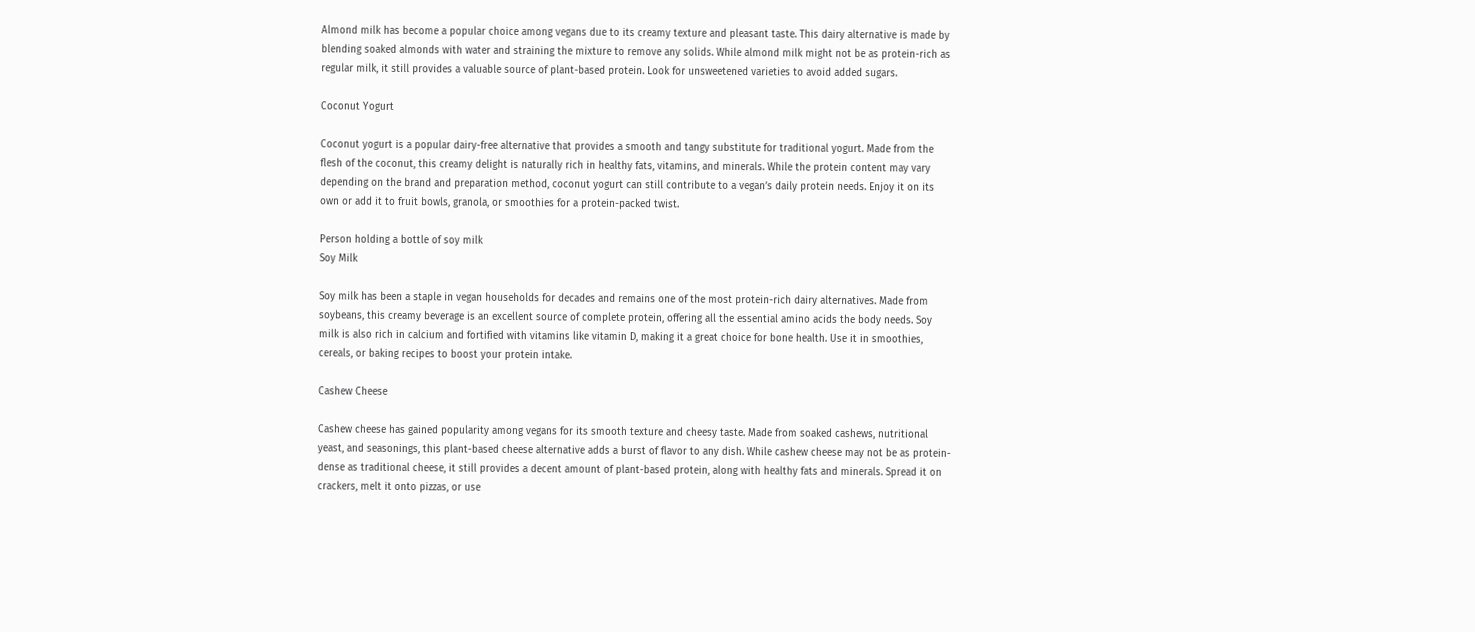Almond milk has become a popular choice among vegans due to its creamy texture and pleasant taste. This dairy alternative is made by blending soaked almonds with water and straining the mixture to remove any solids. While almond milk might not be as protein-rich as regular milk, it still provides a valuable source of plant-based protein. Look for unsweetened varieties to avoid added sugars.

Coconut Yogurt

Coconut yogurt is a popular dairy-free alternative that provides a smooth and tangy substitute for traditional yogurt. Made from the flesh of the coconut, this creamy delight is naturally rich in healthy fats, vitamins, and minerals. While the protein content may vary depending on the brand and preparation method, coconut yogurt can still contribute to a vegan’s daily protein needs. Enjoy it on its own or add it to fruit bowls, granola, or smoothies for a protein-packed twist.

Person holding a bottle of soy milk
Soy Milk

Soy milk has been a staple in vegan households for decades and remains one of the most protein-rich dairy alternatives. Made from soybeans, this creamy beverage is an excellent source of complete protein, offering all the essential amino acids the body needs. Soy milk is also rich in calcium and fortified with vitamins like vitamin D, making it a great choice for bone health. Use it in smoothies, cereals, or baking recipes to boost your protein intake.

Cashew Cheese

Cashew cheese has gained popularity among vegans for its smooth texture and cheesy taste. Made from soaked cashews, nutritional yeast, and seasonings, this plant-based cheese alternative adds a burst of flavor to any dish. While cashew cheese may not be as protein-dense as traditional cheese, it still provides a decent amount of plant-based protein, along with healthy fats and minerals. Spread it on crackers, melt it onto pizzas, or use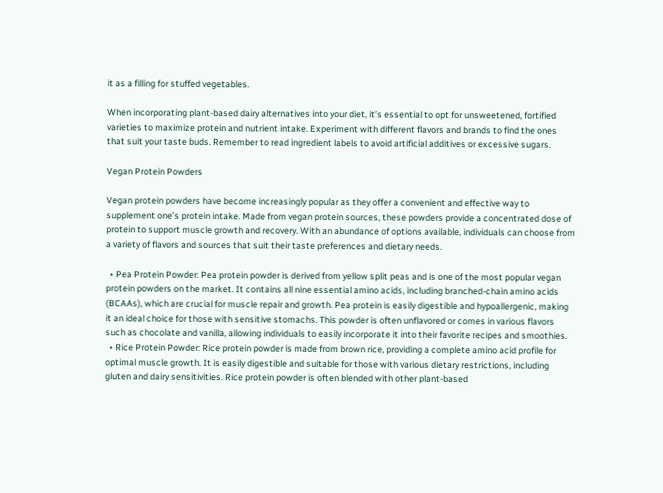it as a filling for stuffed vegetables.

When incorporating plant-based dairy alternatives into your diet, it’s essential to opt for unsweetened, fortified varieties to maximize protein and nutrient intake. Experiment with different flavors and brands to find the ones that suit your taste buds. Remember to read ingredient labels to avoid artificial additives or excessive sugars.

Vegan Protein Powders

Vegan protein powders have become increasingly popular as they offer a convenient and effective way to supplement one’s protein intake. Made from vegan protein sources, these powders provide a concentrated dose of protein to support muscle growth and recovery. With an abundance of options available, individuals can choose from a variety of flavors and sources that suit their taste preferences and dietary needs.

  • Pea Protein Powder: Pea protein powder is derived from yellow split peas and is one of the most popular vegan protein powders on the market. It contains all nine essential amino acids, including branched-chain amino acids (BCAAs), which are crucial for muscle repair and growth. Pea protein is easily digestible and hypoallergenic, making it an ideal choice for those with sensitive stomachs. This powder is often unflavored or comes in various flavors such as chocolate and vanilla, allowing individuals to easily incorporate it into their favorite recipes and smoothies.
  • Rice Protein Powder: Rice protein powder is made from brown rice, providing a complete amino acid profile for optimal muscle growth. It is easily digestible and suitable for those with various dietary restrictions, including gluten and dairy sensitivities. Rice protein powder is often blended with other plant-based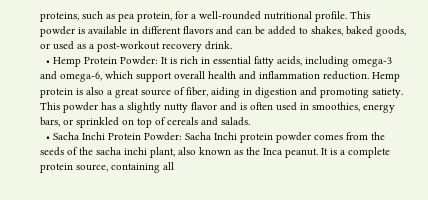proteins, such as pea protein, for a well-rounded nutritional profile. This powder is available in different flavors and can be added to shakes, baked goods, or used as a post-workout recovery drink.
  • Hemp Protein Powder: It is rich in essential fatty acids, including omega-3 and omega-6, which support overall health and inflammation reduction. Hemp protein is also a great source of fiber, aiding in digestion and promoting satiety. This powder has a slightly nutty flavor and is often used in smoothies, energy bars, or sprinkled on top of cereals and salads.
  • Sacha Inchi Protein Powder: Sacha Inchi protein powder comes from the seeds of the sacha inchi plant, also known as the Inca peanut. It is a complete protein source, containing all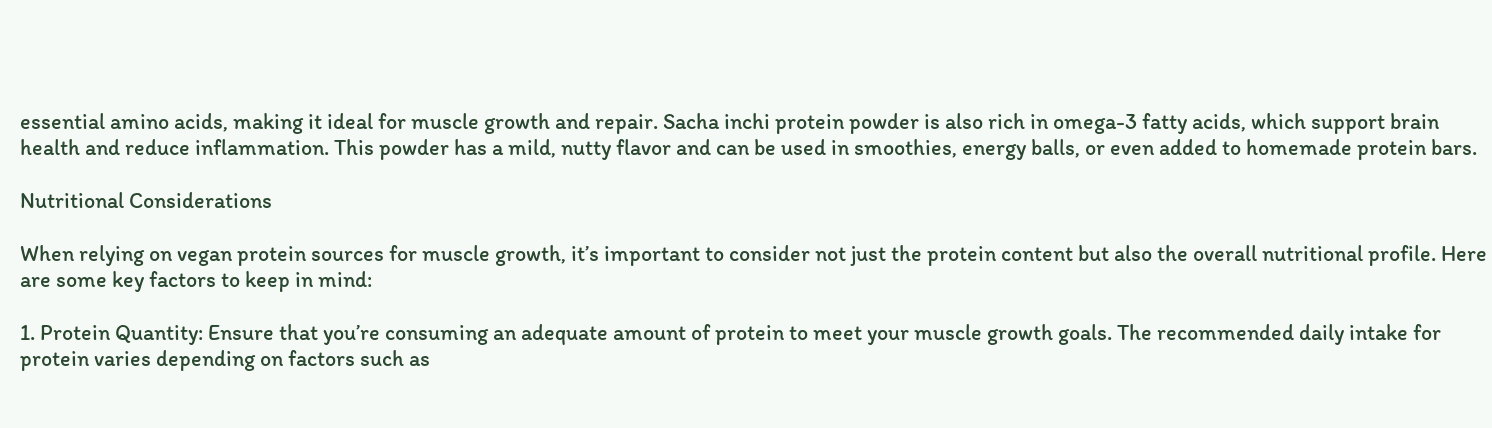essential amino acids, making it ideal for muscle growth and repair. Sacha inchi protein powder is also rich in omega-3 fatty acids, which support brain health and reduce inflammation. This powder has a mild, nutty flavor and can be used in smoothies, energy balls, or even added to homemade protein bars.

Nutritional Considerations

When relying on vegan protein sources for muscle growth, it’s important to consider not just the protein content but also the overall nutritional profile. Here are some key factors to keep in mind:

1. Protein Quantity: Ensure that you’re consuming an adequate amount of protein to meet your muscle growth goals. The recommended daily intake for protein varies depending on factors such as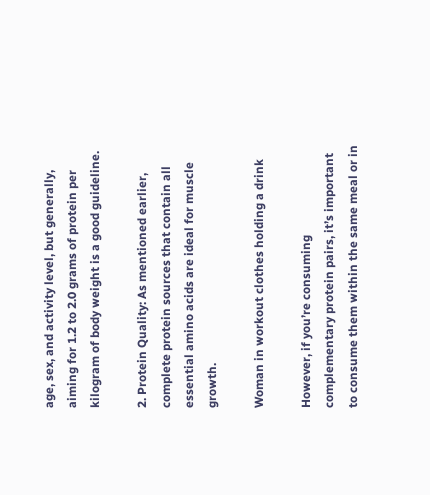age, sex, and activity level, but generally, aiming for 1.2 to 2.0 grams of protein per kilogram of body weight is a good guideline.

2. Protein Quality: As mentioned earlier, complete protein sources that contain all essential amino acids are ideal for muscle growth.

Woman in workout clothes holding a drink

However, if you’re consuming complementary protein pairs, it’s important to consume them within the same meal or in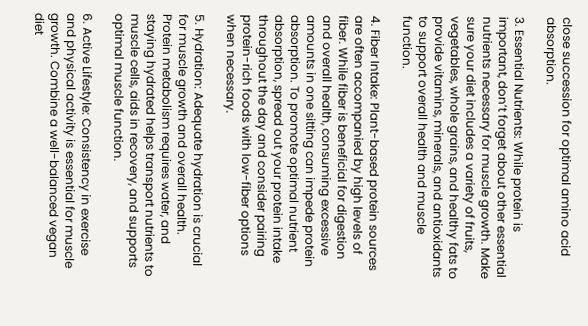close succession for optimal amino acid absorption.

3. Essential Nutrients: While protein is important, don’t forget about other essential nutrients necessary for muscle growth. Make sure your diet includes a variety of fruits, vegetables, whole grains, and healthy fats to provide vitamins, minerals, and antioxidants to support overall health and muscle function.

4. Fiber Intake: Plant-based protein sources are often accompanied by high levels of fiber. While fiber is beneficial for digestion and overall health, consuming excessive amounts in one sitting can impede protein absorption. To promote optimal nutrient absorption, spread out your protein intake throughout the day and consider pairing protein-rich foods with low-fiber options when necessary.

5. Hydration: Adequate hydration is crucial for muscle growth and overall health. Protein metabolism requires water, and staying hydrated helps transport nutrients to muscle cells, aids in recovery, and supports optimal muscle function.

6. Active Lifestyle: Consistency in exercise and physical activity is essential for muscle growth. Combine a well-balanced vegan diet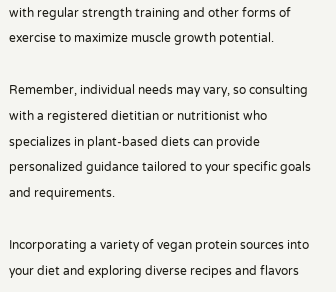with regular strength training and other forms of exercise to maximize muscle growth potential.

Remember, individual needs may vary, so consulting with a registered dietitian or nutritionist who specializes in plant-based diets can provide personalized guidance tailored to your specific goals and requirements.

Incorporating a variety of vegan protein sources into your diet and exploring diverse recipes and flavors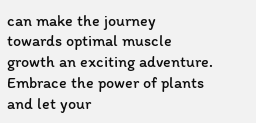can make the journey towards optimal muscle growth an exciting adventure. Embrace the power of plants and let your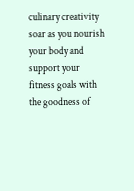culinary creativity soar as you nourish your body and support your fitness goals with the goodness of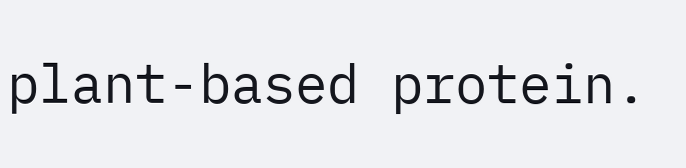plant-based protein.